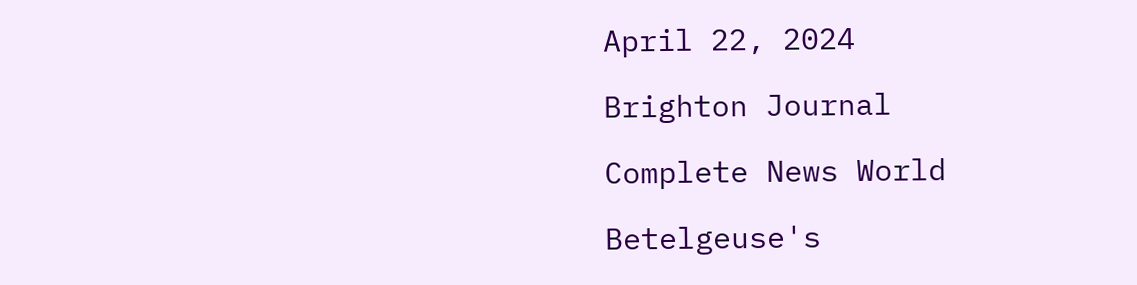April 22, 2024

Brighton Journal

Complete News World

Betelgeuse's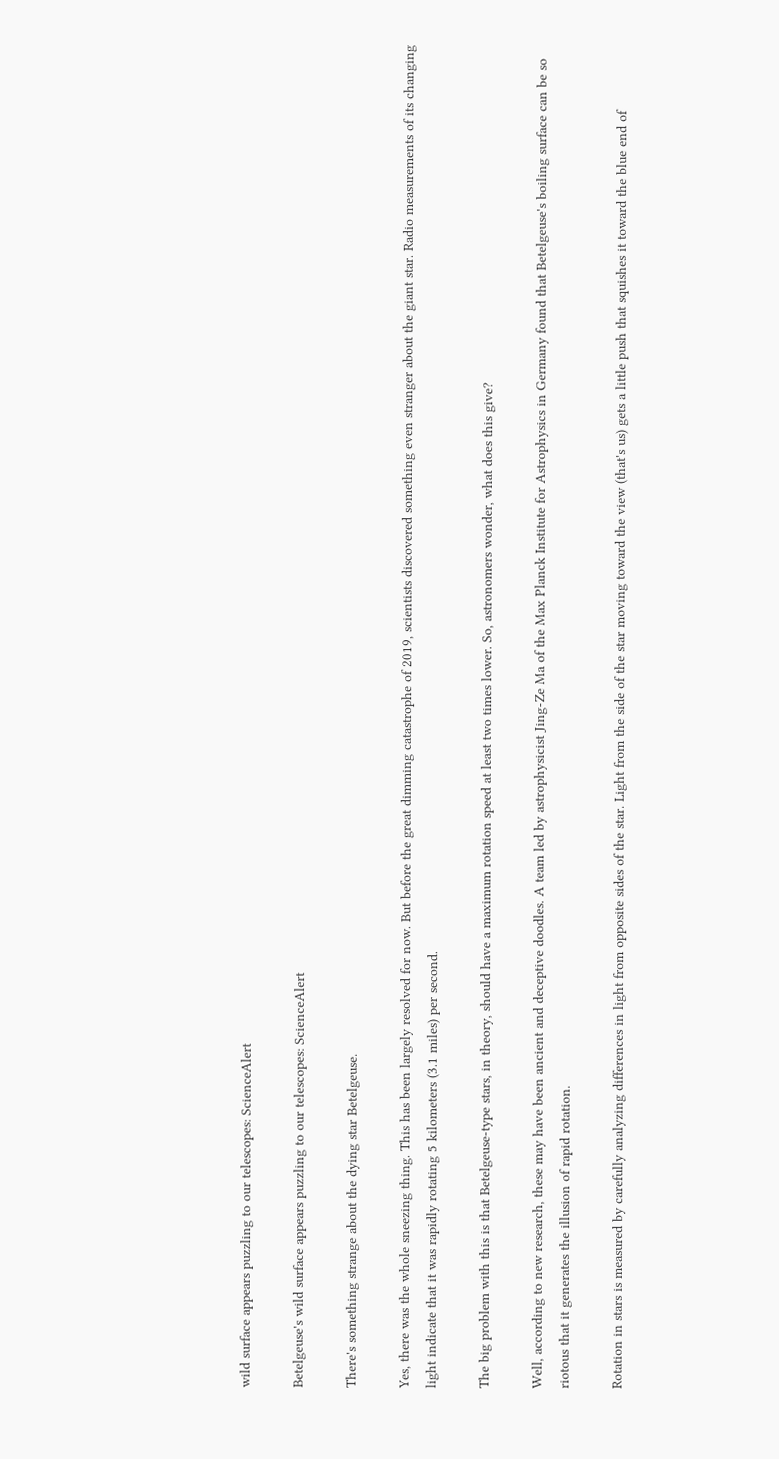wild surface appears puzzling to our telescopes: ScienceAlert

Betelgeuse's wild surface appears puzzling to our telescopes: ScienceAlert

There's something strange about the dying star Betelgeuse.

Yes, there was the whole sneezing thing. This has been largely resolved for now. But before the great dimming catastrophe of 2019, scientists discovered something even stranger about the giant star. Radio measurements of its changing light indicate that it was rapidly rotating 5 kilometers (3.1 miles) per second.

The big problem with this is that Betelgeuse-type stars, in theory, should have a maximum rotation speed at least two times lower. So, astronomers wonder, what does this give?

Well, according to new research, these may have been ancient and deceptive doodles. A team led by astrophysicist Jing-Ze Ma of the Max Planck Institute for Astrophysics in Germany found that Betelgeuse's boiling surface can be so riotous that it generates the illusion of rapid rotation.

Rotation in stars is measured by carefully analyzing differences in light from opposite sides of the star. Light from the side of the star moving toward the view (that's us) gets a little push that squishes it toward the blue end of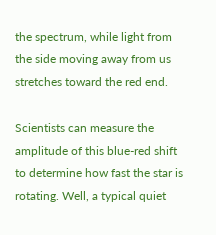the spectrum, while light from the side moving away from us stretches toward the red end.

Scientists can measure the amplitude of this blue-red shift to determine how fast the star is rotating. Well, a typical quiet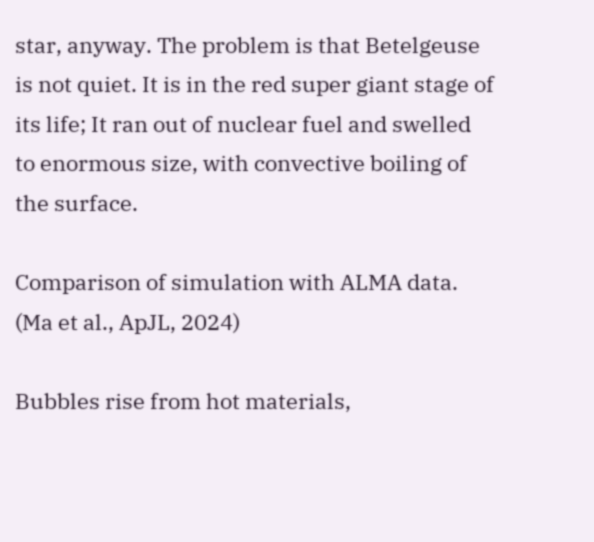star, anyway. The problem is that Betelgeuse is not quiet. It is in the red super giant stage of its life; It ran out of nuclear fuel and swelled to enormous size, with convective boiling of the surface.

Comparison of simulation with ALMA data. (Ma et al., ApJL, 2024)

Bubbles rise from hot materials,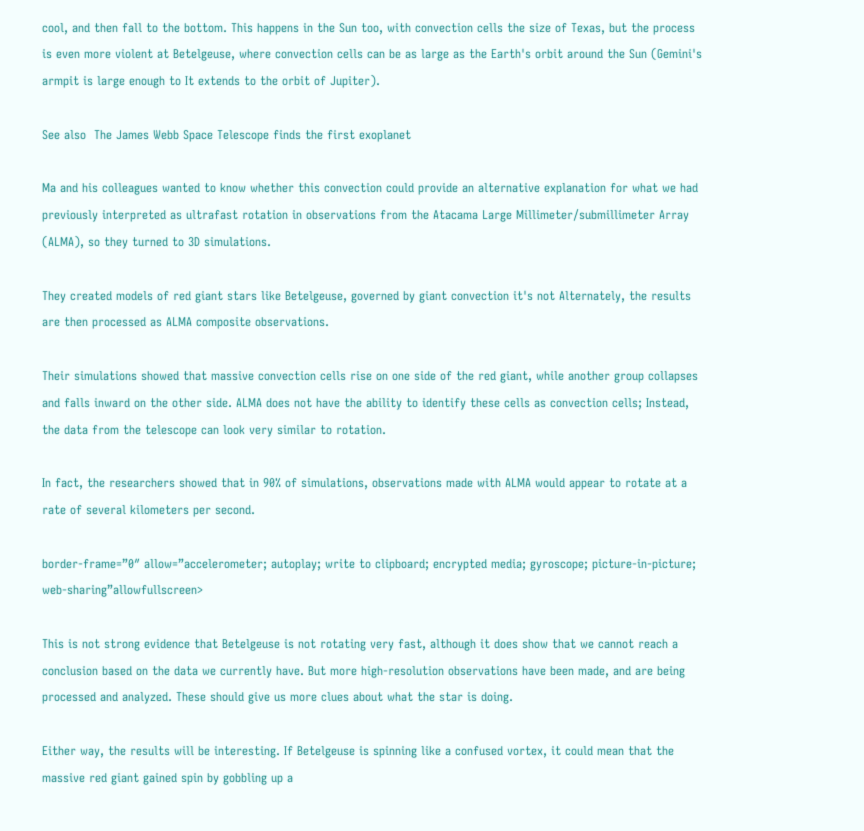cool, and then fall to the bottom. This happens in the Sun too, with convection cells the size of Texas, but the process is even more violent at Betelgeuse, where convection cells can be as large as the Earth's orbit around the Sun (Gemini's armpit is large enough to It extends to the orbit of Jupiter).

See also  The James Webb Space Telescope finds the first exoplanet

Ma and his colleagues wanted to know whether this convection could provide an alternative explanation for what we had previously interpreted as ultrafast rotation in observations from the Atacama Large Millimeter/submillimeter Array (ALMA), so they turned to 3D simulations.

They created models of red giant stars like Betelgeuse, governed by giant convection it's not Alternately, the results are then processed as ALMA composite observations.

Their simulations showed that massive convection cells rise on one side of the red giant, while another group collapses and falls inward on the other side. ALMA does not have the ability to identify these cells as convection cells; Instead, the data from the telescope can look very similar to rotation.

In fact, the researchers showed that in 90% of simulations, observations made with ALMA would appear to rotate at a rate of several kilometers per second.

border-frame=”0″ allow=”accelerometer; autoplay; write to clipboard; encrypted media; gyroscope; picture-in-picture; web-sharing”allowfullscreen>

This is not strong evidence that Betelgeuse is not rotating very fast, although it does show that we cannot reach a conclusion based on the data we currently have. But more high-resolution observations have been made, and are being processed and analyzed. These should give us more clues about what the star is doing.

Either way, the results will be interesting. If Betelgeuse is spinning like a confused vortex, it could mean that the massive red giant gained spin by gobbling up a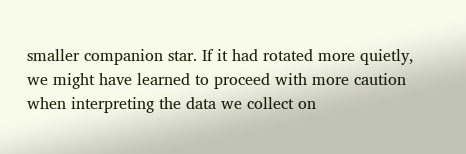smaller companion star. If it had rotated more quietly, we might have learned to proceed with more caution when interpreting the data we collect on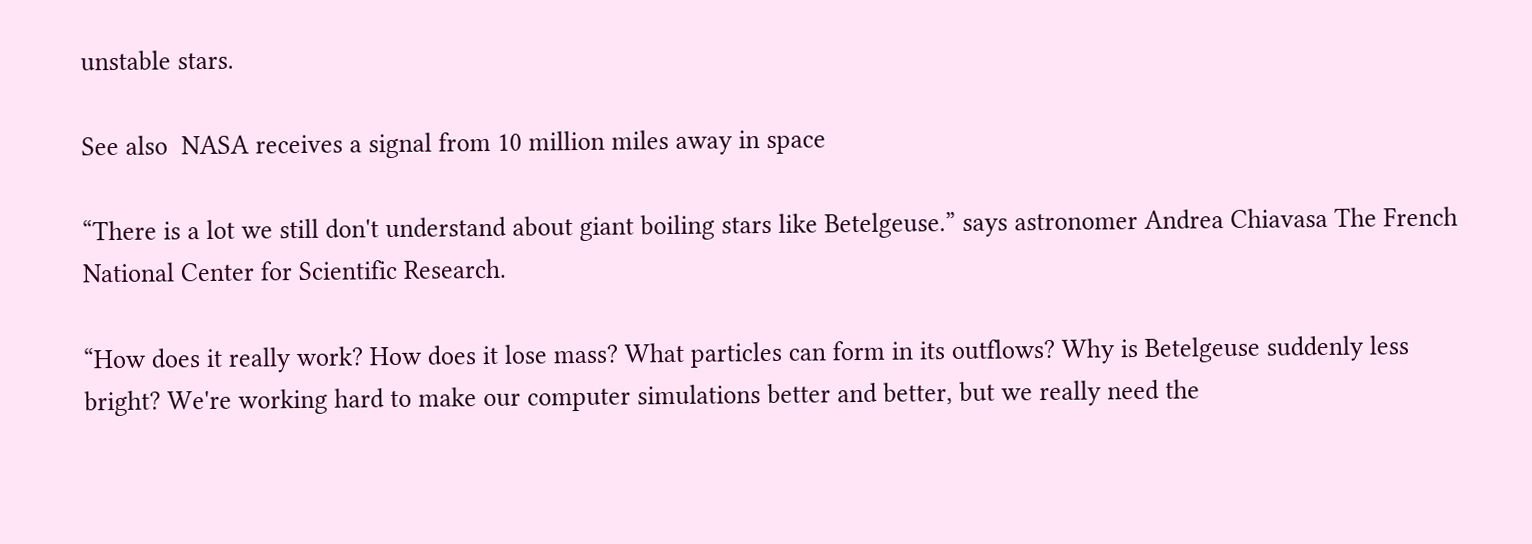unstable stars.

See also  NASA receives a signal from 10 million miles away in space

“There is a lot we still don't understand about giant boiling stars like Betelgeuse.” says astronomer Andrea Chiavasa The French National Center for Scientific Research.

“How does it really work? How does it lose mass? What particles can form in its outflows? Why is Betelgeuse suddenly less bright? We're working hard to make our computer simulations better and better, but we really need the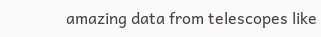amazing data from telescopes like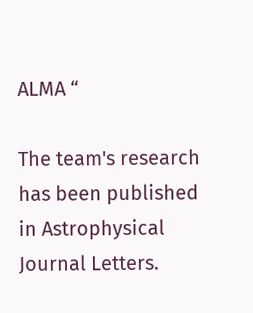ALMA “

The team's research has been published in Astrophysical Journal Letters.